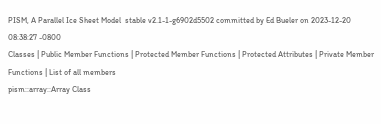PISM, A Parallel Ice Sheet Model  stable v2.1-1-g6902d5502 committed by Ed Bueler on 2023-12-20 08:38:27 -0800
Classes | Public Member Functions | Protected Member Functions | Protected Attributes | Private Member Functions | List of all members
pism::array::Array Class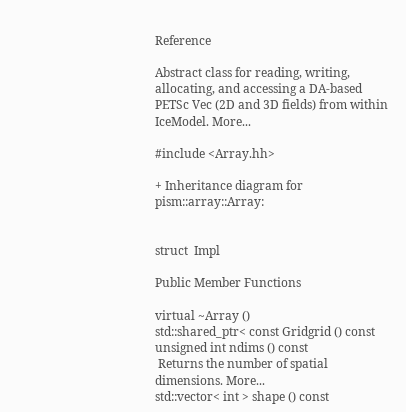Reference

Abstract class for reading, writing, allocating, and accessing a DA-based PETSc Vec (2D and 3D fields) from within IceModel. More...

#include <Array.hh>

+ Inheritance diagram for pism::array::Array:


struct  Impl

Public Member Functions

virtual ~Array ()
std::shared_ptr< const Gridgrid () const
unsigned int ndims () const
 Returns the number of spatial dimensions. More...
std::vector< int > shape () const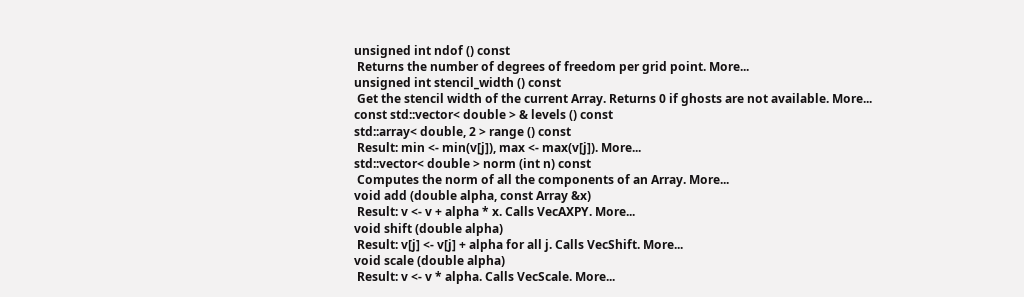unsigned int ndof () const
 Returns the number of degrees of freedom per grid point. More...
unsigned int stencil_width () const
 Get the stencil width of the current Array. Returns 0 if ghosts are not available. More...
const std::vector< double > & levels () const
std::array< double, 2 > range () const
 Result: min <- min(v[j]), max <- max(v[j]). More...
std::vector< double > norm (int n) const
 Computes the norm of all the components of an Array. More...
void add (double alpha, const Array &x)
 Result: v <- v + alpha * x. Calls VecAXPY. More...
void shift (double alpha)
 Result: v[j] <- v[j] + alpha for all j. Calls VecShift. More...
void scale (double alpha)
 Result: v <- v * alpha. Calls VecScale. More...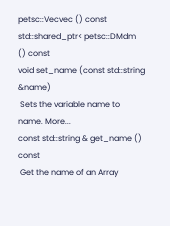petsc::Vecvec () const
std::shared_ptr< petsc::DMdm () const
void set_name (const std::string &name)
 Sets the variable name to name. More...
const std::string & get_name () const
 Get the name of an Array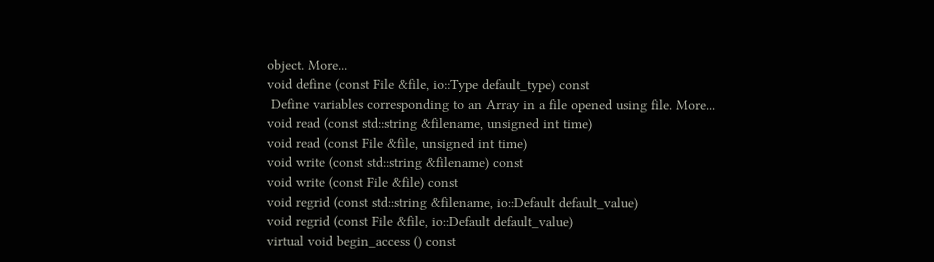object. More...
void define (const File &file, io::Type default_type) const
 Define variables corresponding to an Array in a file opened using file. More...
void read (const std::string &filename, unsigned int time)
void read (const File &file, unsigned int time)
void write (const std::string &filename) const
void write (const File &file) const
void regrid (const std::string &filename, io::Default default_value)
void regrid (const File &file, io::Default default_value)
virtual void begin_access () const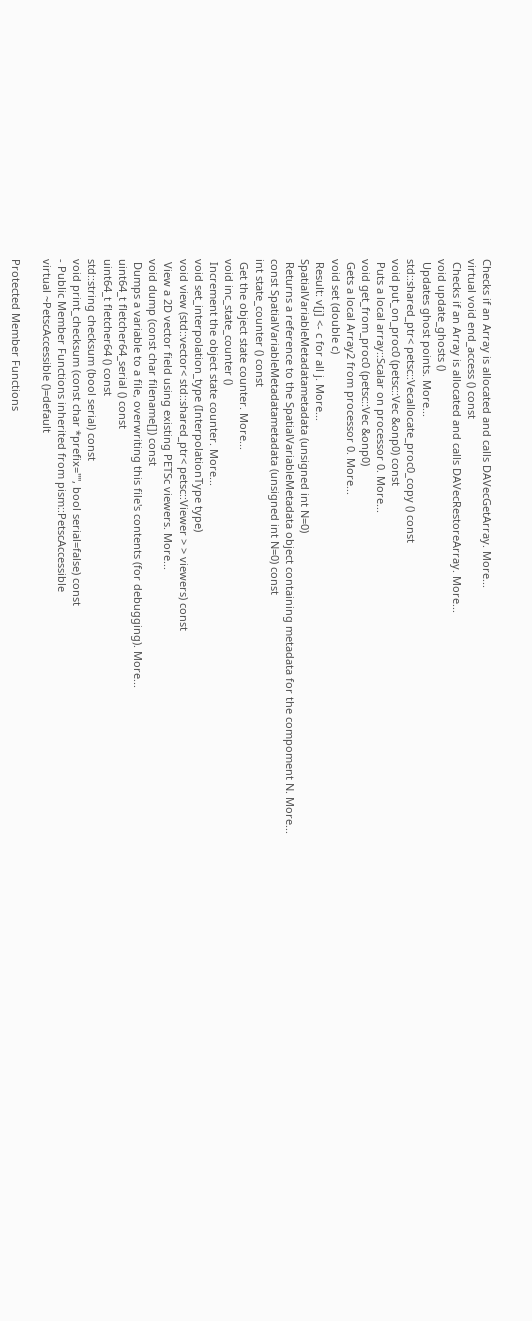Checks if an Array is allocated and calls DAVecGetArray. More...
virtual void end_access () const
 Checks if an Array is allocated and calls DAVecRestoreArray. More...
void update_ghosts ()
 Updates ghost points. More...
std::shared_ptr< petsc::Vecallocate_proc0_copy () const
void put_on_proc0 (petsc::Vec &onp0) const
 Puts a local array::Scalar on processor 0. More...
void get_from_proc0 (petsc::Vec &onp0)
 Gets a local Array2 from processor 0. More...
void set (double c)
 Result: v[j] <- c for all j. More...
SpatialVariableMetadatametadata (unsigned int N=0)
 Returns a reference to the SpatialVariableMetadata object containing metadata for the compoment N. More...
const SpatialVariableMetadatametadata (unsigned int N=0) const
int state_counter () const
 Get the object state counter. More...
void inc_state_counter ()
 Increment the object state counter. More...
void set_interpolation_type (InterpolationType type)
void view (std::vector< std::shared_ptr< petsc::Viewer > > viewers) const
 View a 2D vector field using existing PETSc viewers. More...
void dump (const char filename[]) const
 Dumps a variable to a file, overwriting this file's contents (for debugging). More...
uint64_t fletcher64_serial () const
uint64_t fletcher64 () const
std::string checksum (bool serial) const
void print_checksum (const char *prefix="", bool serial=false) const
- Public Member Functions inherited from pism::PetscAccessible
virtual ~PetscAccessible ()=default

Protected Member Functions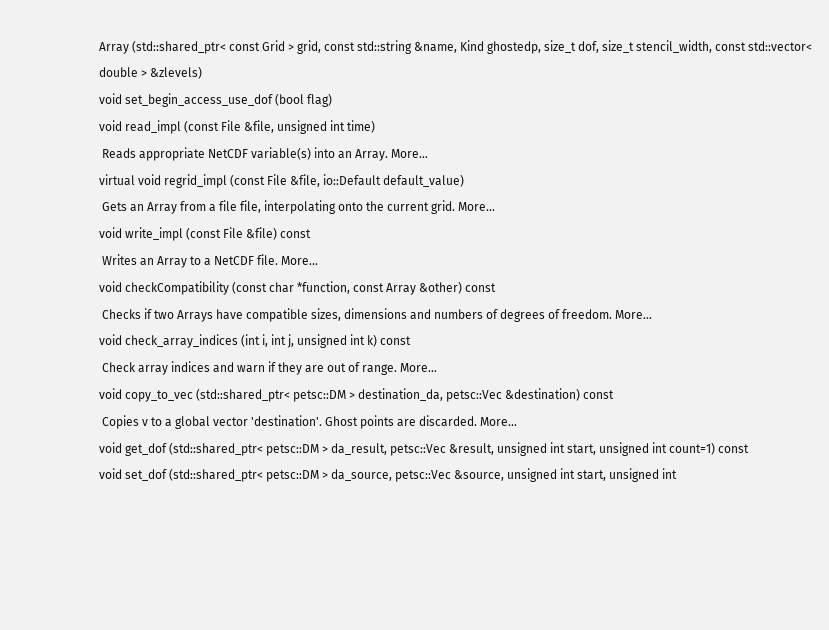Array (std::shared_ptr< const Grid > grid, const std::string &name, Kind ghostedp, size_t dof, size_t stencil_width, const std::vector< double > &zlevels)
void set_begin_access_use_dof (bool flag)
void read_impl (const File &file, unsigned int time)
 Reads appropriate NetCDF variable(s) into an Array. More...
virtual void regrid_impl (const File &file, io::Default default_value)
 Gets an Array from a file file, interpolating onto the current grid. More...
void write_impl (const File &file) const
 Writes an Array to a NetCDF file. More...
void checkCompatibility (const char *function, const Array &other) const
 Checks if two Arrays have compatible sizes, dimensions and numbers of degrees of freedom. More...
void check_array_indices (int i, int j, unsigned int k) const
 Check array indices and warn if they are out of range. More...
void copy_to_vec (std::shared_ptr< petsc::DM > destination_da, petsc::Vec &destination) const
 Copies v to a global vector 'destination'. Ghost points are discarded. More...
void get_dof (std::shared_ptr< petsc::DM > da_result, petsc::Vec &result, unsigned int start, unsigned int count=1) const
void set_dof (std::shared_ptr< petsc::DM > da_source, petsc::Vec &source, unsigned int start, unsigned int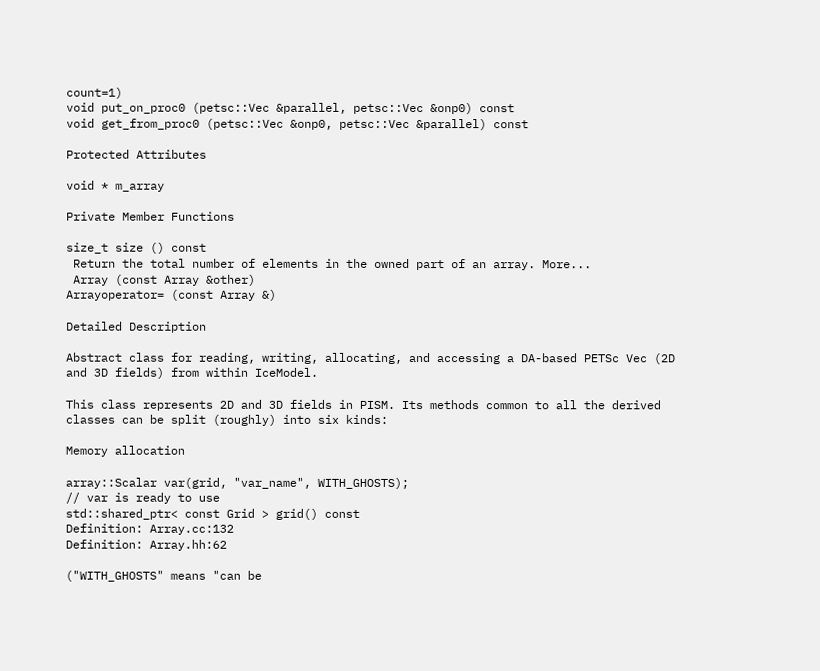count=1)
void put_on_proc0 (petsc::Vec &parallel, petsc::Vec &onp0) const
void get_from_proc0 (petsc::Vec &onp0, petsc::Vec &parallel) const

Protected Attributes

void * m_array

Private Member Functions

size_t size () const
 Return the total number of elements in the owned part of an array. More...
 Array (const Array &other)
Arrayoperator= (const Array &)

Detailed Description

Abstract class for reading, writing, allocating, and accessing a DA-based PETSc Vec (2D and 3D fields) from within IceModel.

This class represents 2D and 3D fields in PISM. Its methods common to all the derived classes can be split (roughly) into six kinds:

Memory allocation

array::Scalar var(grid, "var_name", WITH_GHOSTS);
// var is ready to use
std::shared_ptr< const Grid > grid() const
Definition: Array.cc:132
Definition: Array.hh:62

("WITH_GHOSTS" means "can be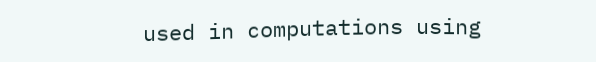used in computations using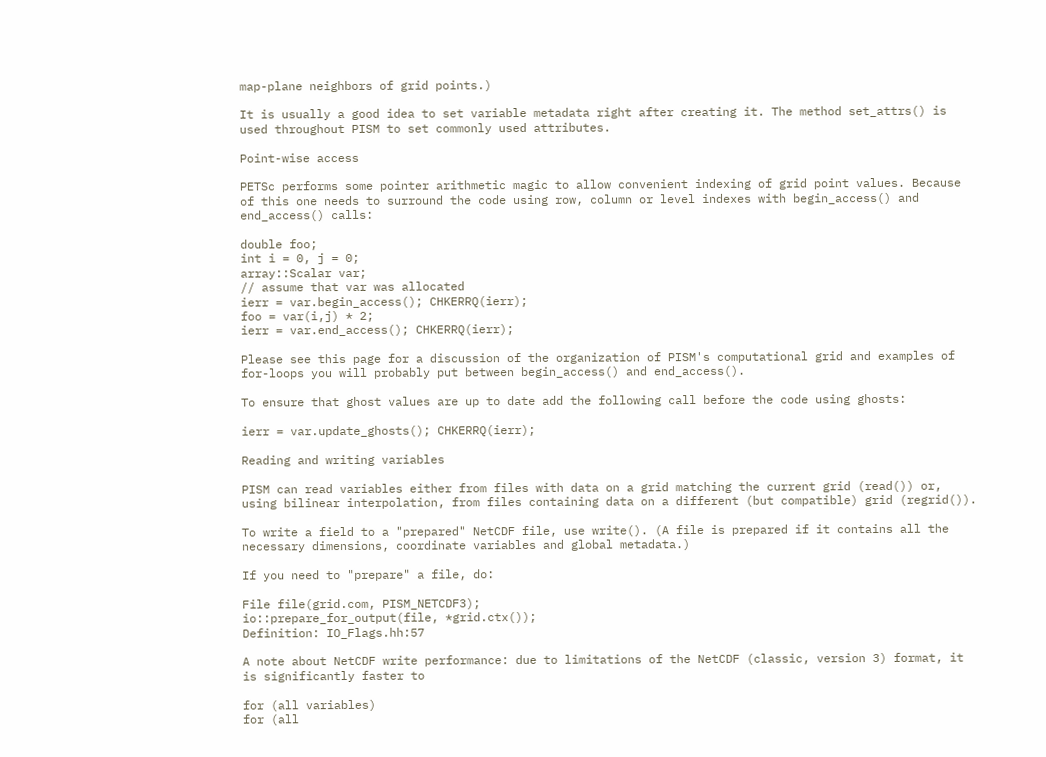map-plane neighbors of grid points.)

It is usually a good idea to set variable metadata right after creating it. The method set_attrs() is used throughout PISM to set commonly used attributes.

Point-wise access

PETSc performs some pointer arithmetic magic to allow convenient indexing of grid point values. Because of this one needs to surround the code using row, column or level indexes with begin_access() and end_access() calls:

double foo;
int i = 0, j = 0;
array::Scalar var;
// assume that var was allocated
ierr = var.begin_access(); CHKERRQ(ierr);
foo = var(i,j) * 2;
ierr = var.end_access(); CHKERRQ(ierr);

Please see this page for a discussion of the organization of PISM's computational grid and examples of for-loops you will probably put between begin_access() and end_access().

To ensure that ghost values are up to date add the following call before the code using ghosts:

ierr = var.update_ghosts(); CHKERRQ(ierr);

Reading and writing variables

PISM can read variables either from files with data on a grid matching the current grid (read()) or, using bilinear interpolation, from files containing data on a different (but compatible) grid (regrid()).

To write a field to a "prepared" NetCDF file, use write(). (A file is prepared if it contains all the necessary dimensions, coordinate variables and global metadata.)

If you need to "prepare" a file, do:

File file(grid.com, PISM_NETCDF3);
io::prepare_for_output(file, *grid.ctx());
Definition: IO_Flags.hh:57

A note about NetCDF write performance: due to limitations of the NetCDF (classic, version 3) format, it is significantly faster to

for (all variables)
for (all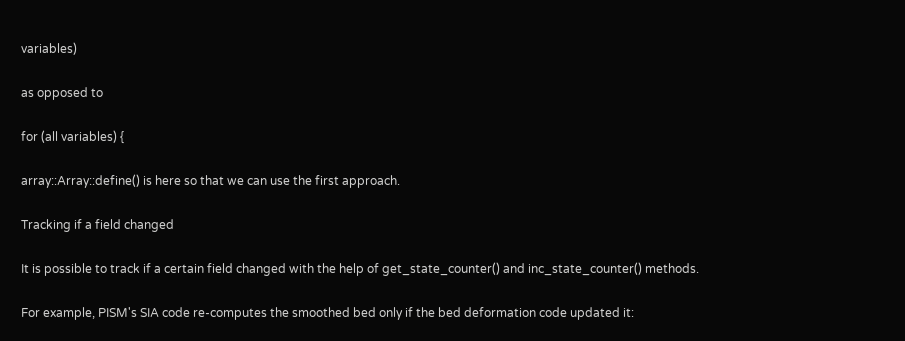variables)

as opposed to

for (all variables) {

array::Array::define() is here so that we can use the first approach.

Tracking if a field changed

It is possible to track if a certain field changed with the help of get_state_counter() and inc_state_counter() methods.

For example, PISM's SIA code re-computes the smoothed bed only if the bed deformation code updated it: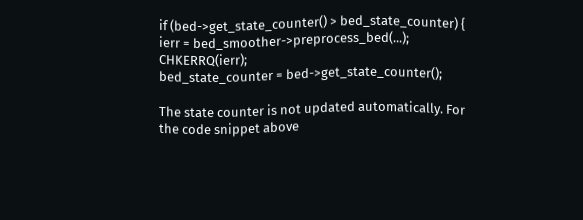if (bed->get_state_counter() > bed_state_counter) {
ierr = bed_smoother->preprocess_bed(...); CHKERRQ(ierr);
bed_state_counter = bed->get_state_counter();

The state counter is not updated automatically. For the code snippet above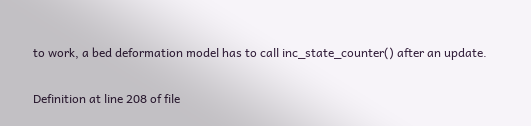to work, a bed deformation model has to call inc_state_counter() after an update.

Definition at line 208 of file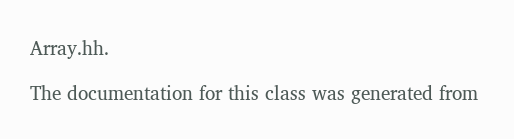Array.hh.

The documentation for this class was generated from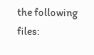the following files: